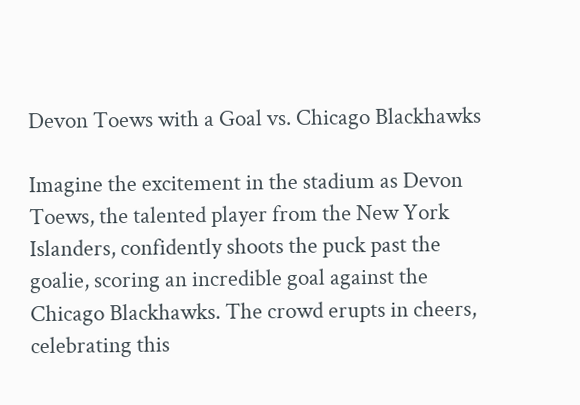Devon Toews with a Goal vs. Chicago Blackhawks

Imagine the excitement in the stadium as Devon Toews, the talented player from the New York Islanders, confidently shoots the puck past the goalie, scoring an incredible goal against the Chicago Blackhawks. The crowd erupts in cheers, celebrating this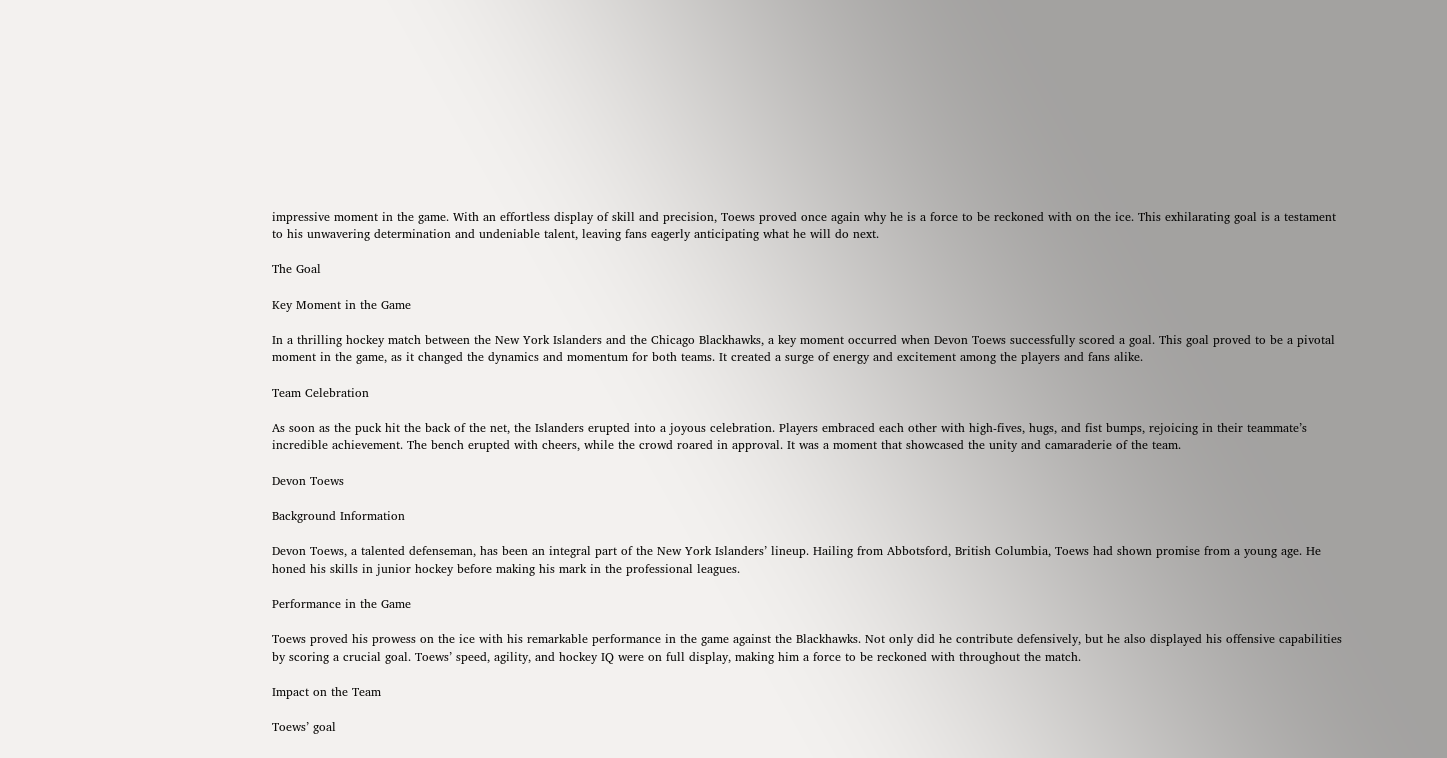impressive moment in the game. With an effortless display of skill and precision, Toews proved once again why he is a force to be reckoned with on the ice. This exhilarating goal is a testament to his unwavering determination and undeniable talent, leaving fans eagerly anticipating what he will do next.

The Goal

Key Moment in the Game

In a thrilling hockey match between the New York Islanders and the Chicago Blackhawks, a key moment occurred when Devon Toews successfully scored a goal. This goal proved to be a pivotal moment in the game, as it changed the dynamics and momentum for both teams. It created a surge of energy and excitement among the players and fans alike.

Team Celebration

As soon as the puck hit the back of the net, the Islanders erupted into a joyous celebration. Players embraced each other with high-fives, hugs, and fist bumps, rejoicing in their teammate’s incredible achievement. The bench erupted with cheers, while the crowd roared in approval. It was a moment that showcased the unity and camaraderie of the team.

Devon Toews

Background Information

Devon Toews, a talented defenseman, has been an integral part of the New York Islanders’ lineup. Hailing from Abbotsford, British Columbia, Toews had shown promise from a young age. He honed his skills in junior hockey before making his mark in the professional leagues.

Performance in the Game

Toews proved his prowess on the ice with his remarkable performance in the game against the Blackhawks. Not only did he contribute defensively, but he also displayed his offensive capabilities by scoring a crucial goal. Toews’ speed, agility, and hockey IQ were on full display, making him a force to be reckoned with throughout the match.

Impact on the Team

Toews’ goal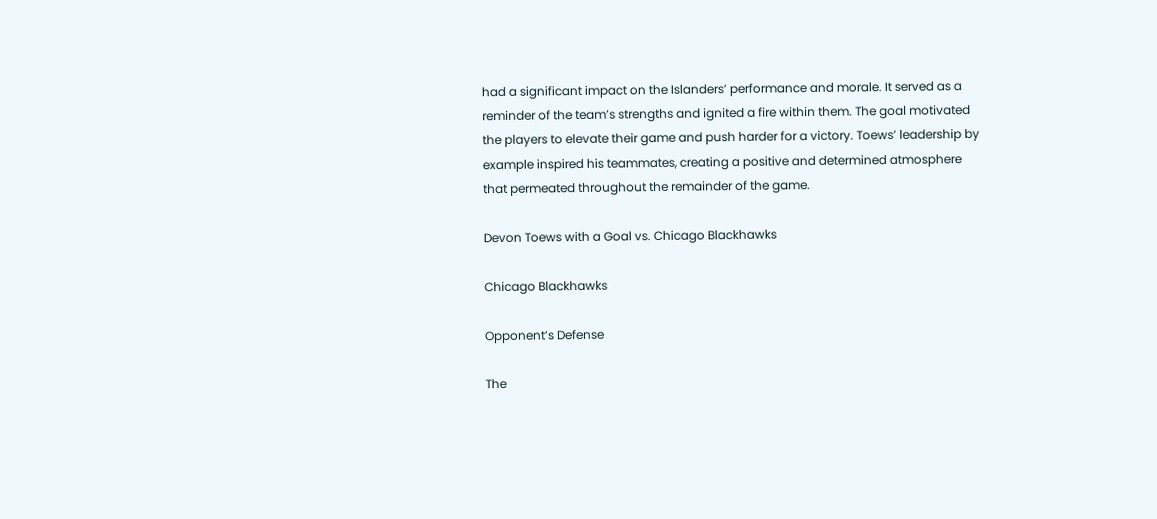had a significant impact on the Islanders’ performance and morale. It served as a reminder of the team’s strengths and ignited a fire within them. The goal motivated the players to elevate their game and push harder for a victory. Toews’ leadership by example inspired his teammates, creating a positive and determined atmosphere that permeated throughout the remainder of the game.

Devon Toews with a Goal vs. Chicago Blackhawks

Chicago Blackhawks

Opponent’s Defense

The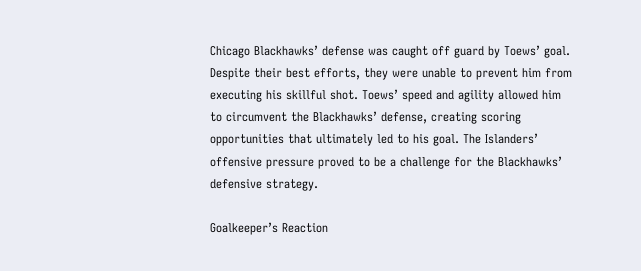Chicago Blackhawks’ defense was caught off guard by Toews’ goal. Despite their best efforts, they were unable to prevent him from executing his skillful shot. Toews’ speed and agility allowed him to circumvent the Blackhawks’ defense, creating scoring opportunities that ultimately led to his goal. The Islanders’ offensive pressure proved to be a challenge for the Blackhawks’ defensive strategy.

Goalkeeper’s Reaction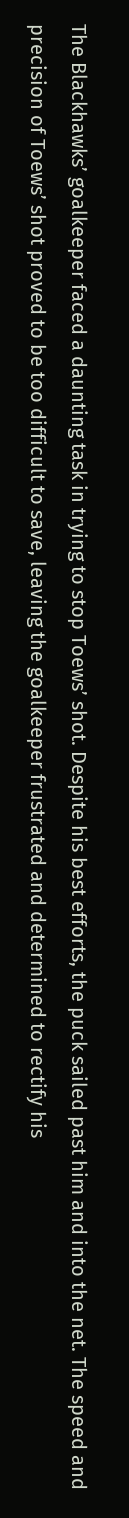The Blackhawks’ goalkeeper faced a daunting task in trying to stop Toews’ shot. Despite his best efforts, the puck sailed past him and into the net. The speed and precision of Toews’ shot proved to be too difficult to save, leaving the goalkeeper frustrated and determined to rectify his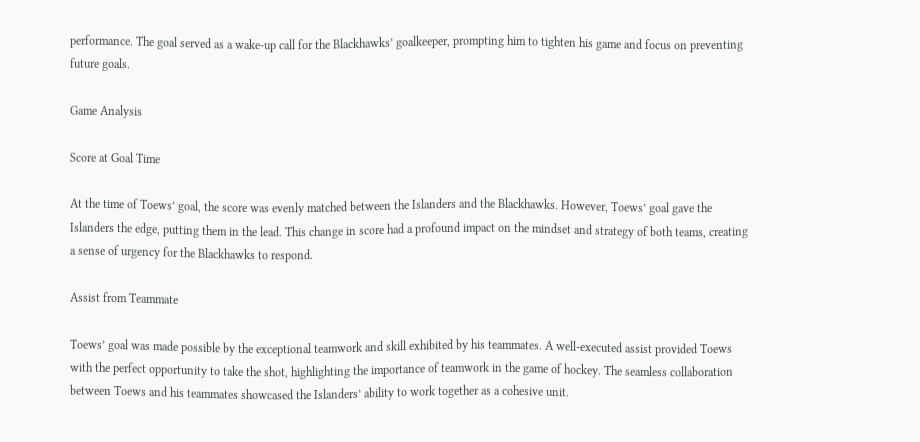performance. The goal served as a wake-up call for the Blackhawks’ goalkeeper, prompting him to tighten his game and focus on preventing future goals.

Game Analysis

Score at Goal Time

At the time of Toews’ goal, the score was evenly matched between the Islanders and the Blackhawks. However, Toews’ goal gave the Islanders the edge, putting them in the lead. This change in score had a profound impact on the mindset and strategy of both teams, creating a sense of urgency for the Blackhawks to respond.

Assist from Teammate

Toews’ goal was made possible by the exceptional teamwork and skill exhibited by his teammates. A well-executed assist provided Toews with the perfect opportunity to take the shot, highlighting the importance of teamwork in the game of hockey. The seamless collaboration between Toews and his teammates showcased the Islanders’ ability to work together as a cohesive unit.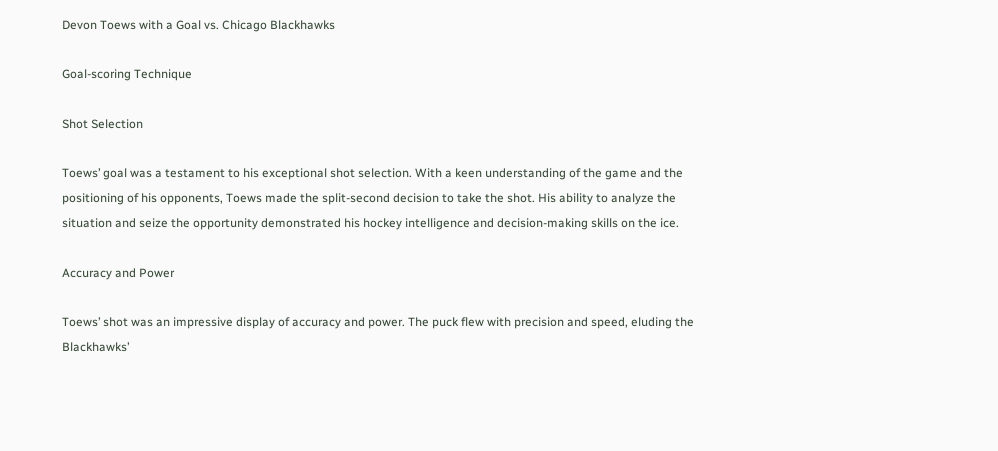Devon Toews with a Goal vs. Chicago Blackhawks

Goal-scoring Technique

Shot Selection

Toews’ goal was a testament to his exceptional shot selection. With a keen understanding of the game and the positioning of his opponents, Toews made the split-second decision to take the shot. His ability to analyze the situation and seize the opportunity demonstrated his hockey intelligence and decision-making skills on the ice.

Accuracy and Power

Toews’ shot was an impressive display of accuracy and power. The puck flew with precision and speed, eluding the Blackhawks’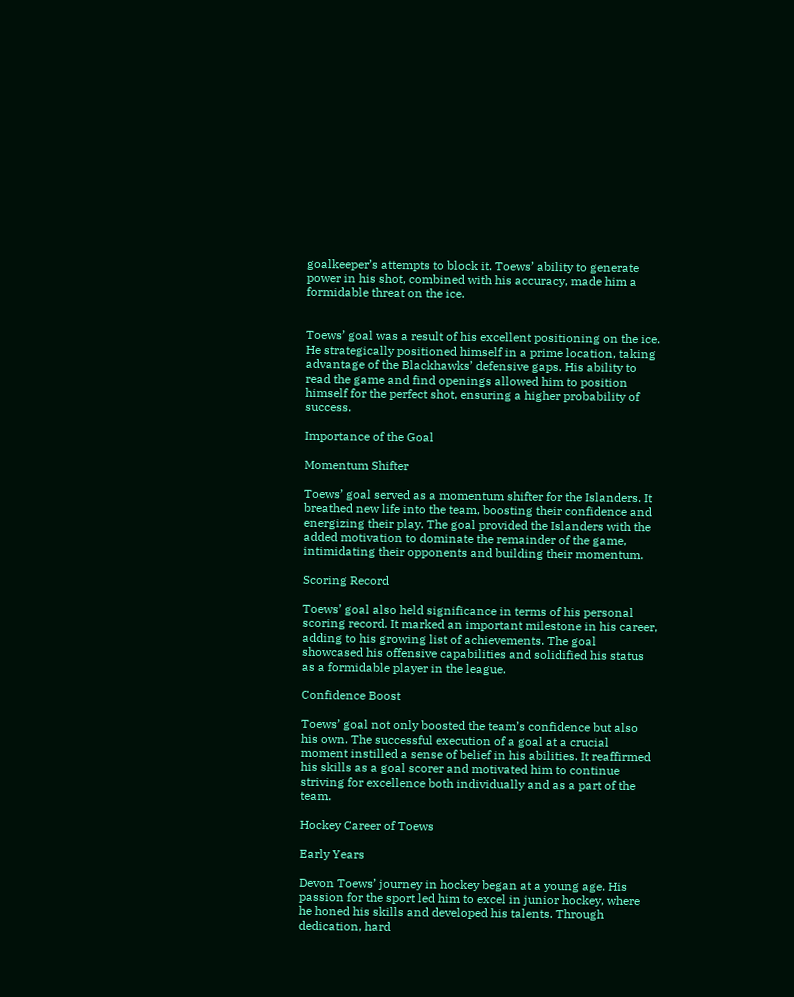goalkeeper’s attempts to block it. Toews’ ability to generate power in his shot, combined with his accuracy, made him a formidable threat on the ice.


Toews’ goal was a result of his excellent positioning on the ice. He strategically positioned himself in a prime location, taking advantage of the Blackhawks’ defensive gaps. His ability to read the game and find openings allowed him to position himself for the perfect shot, ensuring a higher probability of success.

Importance of the Goal

Momentum Shifter

Toews’ goal served as a momentum shifter for the Islanders. It breathed new life into the team, boosting their confidence and energizing their play. The goal provided the Islanders with the added motivation to dominate the remainder of the game, intimidating their opponents and building their momentum.

Scoring Record

Toews’ goal also held significance in terms of his personal scoring record. It marked an important milestone in his career, adding to his growing list of achievements. The goal showcased his offensive capabilities and solidified his status as a formidable player in the league.

Confidence Boost

Toews’ goal not only boosted the team’s confidence but also his own. The successful execution of a goal at a crucial moment instilled a sense of belief in his abilities. It reaffirmed his skills as a goal scorer and motivated him to continue striving for excellence both individually and as a part of the team.

Hockey Career of Toews

Early Years

Devon Toews’ journey in hockey began at a young age. His passion for the sport led him to excel in junior hockey, where he honed his skills and developed his talents. Through dedication, hard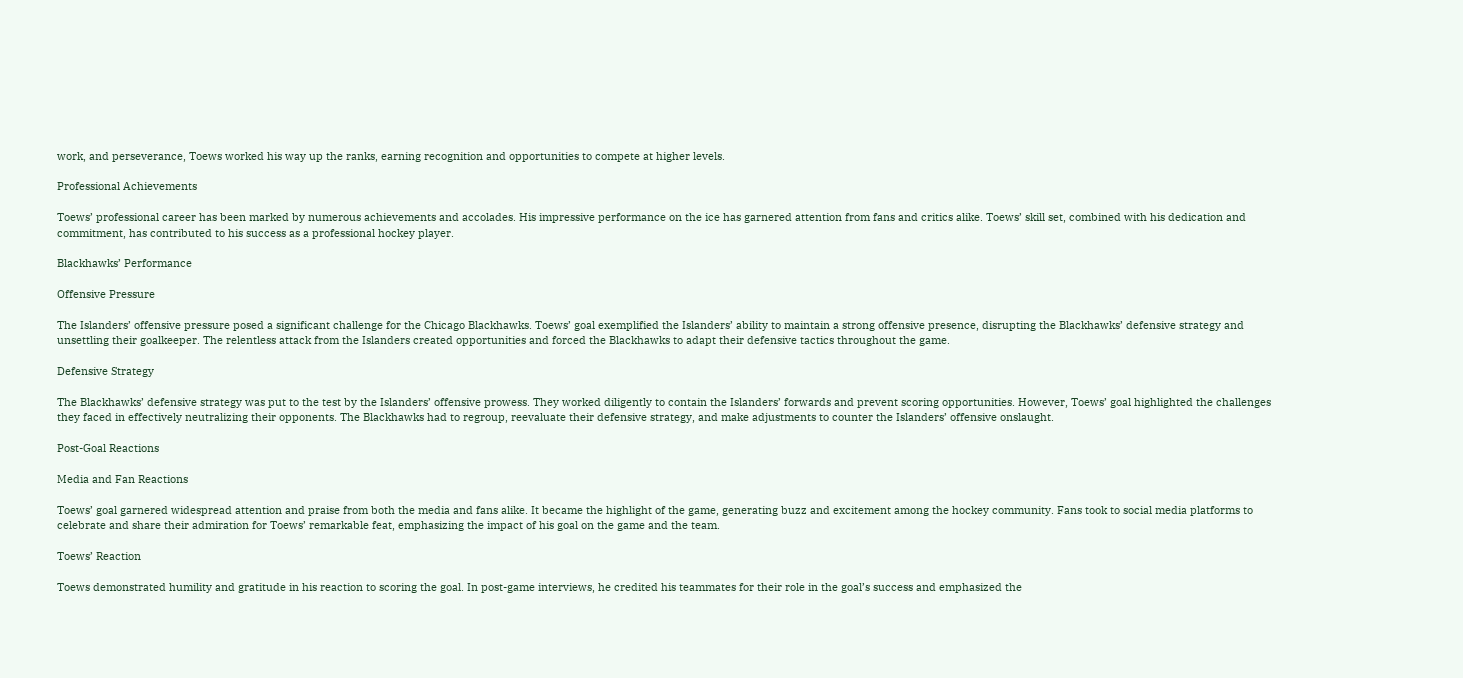work, and perseverance, Toews worked his way up the ranks, earning recognition and opportunities to compete at higher levels.

Professional Achievements

Toews’ professional career has been marked by numerous achievements and accolades. His impressive performance on the ice has garnered attention from fans and critics alike. Toews’ skill set, combined with his dedication and commitment, has contributed to his success as a professional hockey player.

Blackhawks’ Performance

Offensive Pressure

The Islanders’ offensive pressure posed a significant challenge for the Chicago Blackhawks. Toews’ goal exemplified the Islanders’ ability to maintain a strong offensive presence, disrupting the Blackhawks’ defensive strategy and unsettling their goalkeeper. The relentless attack from the Islanders created opportunities and forced the Blackhawks to adapt their defensive tactics throughout the game.

Defensive Strategy

The Blackhawks’ defensive strategy was put to the test by the Islanders’ offensive prowess. They worked diligently to contain the Islanders’ forwards and prevent scoring opportunities. However, Toews’ goal highlighted the challenges they faced in effectively neutralizing their opponents. The Blackhawks had to regroup, reevaluate their defensive strategy, and make adjustments to counter the Islanders’ offensive onslaught.

Post-Goal Reactions

Media and Fan Reactions

Toews’ goal garnered widespread attention and praise from both the media and fans alike. It became the highlight of the game, generating buzz and excitement among the hockey community. Fans took to social media platforms to celebrate and share their admiration for Toews’ remarkable feat, emphasizing the impact of his goal on the game and the team.

Toews’ Reaction

Toews demonstrated humility and gratitude in his reaction to scoring the goal. In post-game interviews, he credited his teammates for their role in the goal’s success and emphasized the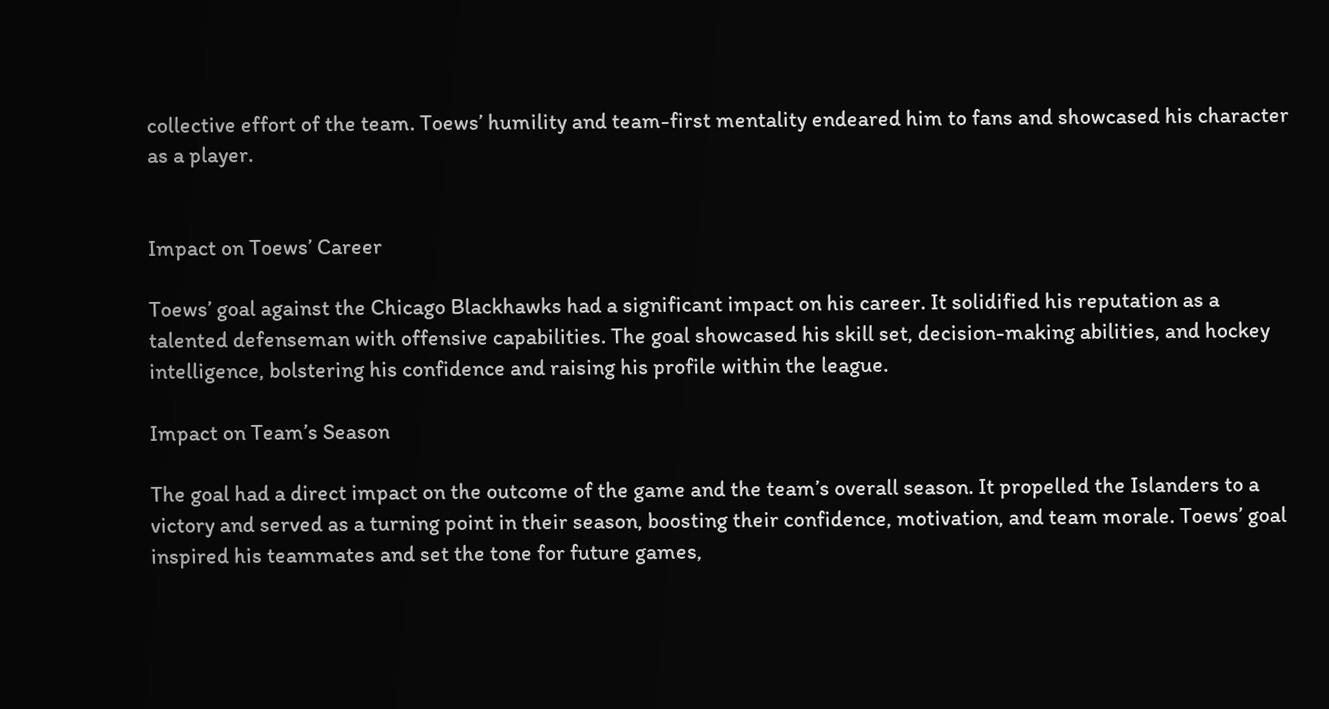collective effort of the team. Toews’ humility and team-first mentality endeared him to fans and showcased his character as a player.


Impact on Toews’ Career

Toews’ goal against the Chicago Blackhawks had a significant impact on his career. It solidified his reputation as a talented defenseman with offensive capabilities. The goal showcased his skill set, decision-making abilities, and hockey intelligence, bolstering his confidence and raising his profile within the league.

Impact on Team’s Season

The goal had a direct impact on the outcome of the game and the team’s overall season. It propelled the Islanders to a victory and served as a turning point in their season, boosting their confidence, motivation, and team morale. Toews’ goal inspired his teammates and set the tone for future games,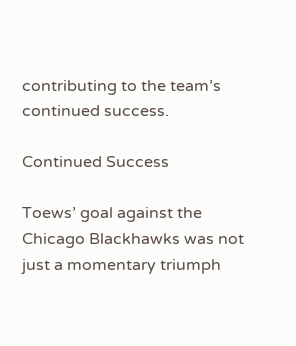contributing to the team’s continued success.

Continued Success

Toews’ goal against the Chicago Blackhawks was not just a momentary triumph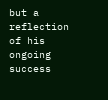but a reflection of his ongoing success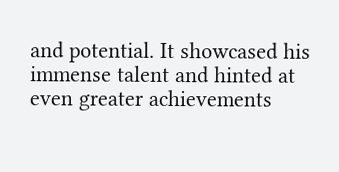and potential. It showcased his immense talent and hinted at even greater achievements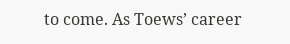to come. As Toews’ career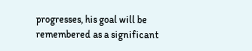progresses, his goal will be remembered as a significant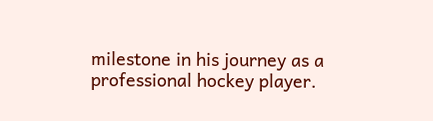milestone in his journey as a professional hockey player.